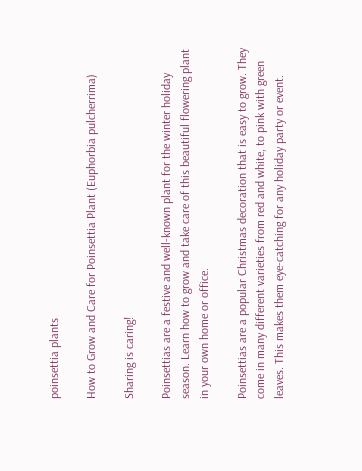poinsettia plants

How to Grow and Care for Poinsettia Plant (Euphorbia pulcherrima)

Sharing is caring!

Poinsettias are a festive and well-known plant for the winter holiday season. Learn how to grow and take care of this beautiful flowering plant in your own home or office.

Poinsettias are a popular Christmas decoration that is easy to grow. They come in many different varieties from red and white, to pink with green leaves. This makes them eye-catching for any holiday party or event.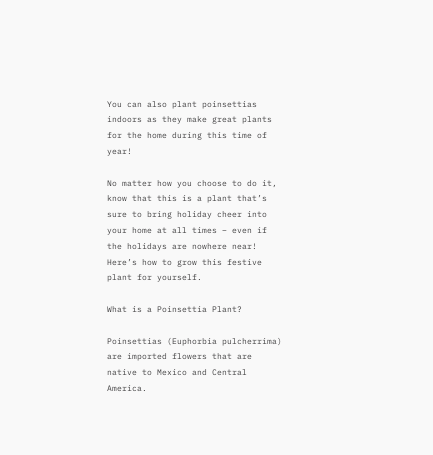You can also plant poinsettias indoors as they make great plants for the home during this time of year!

No matter how you choose to do it, know that this is a plant that’s sure to bring holiday cheer into your home at all times – even if the holidays are nowhere near! Here’s how to grow this festive plant for yourself.

What is a Poinsettia Plant?

Poinsettias (Euphorbia pulcherrima) are imported flowers that are native to Mexico and Central America.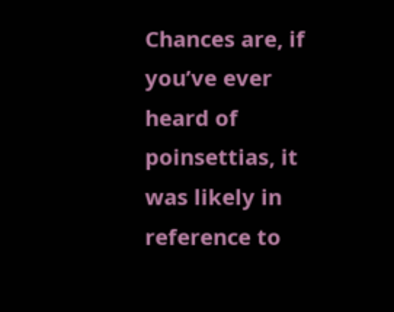Chances are, if you’ve ever heard of poinsettias, it was likely in reference to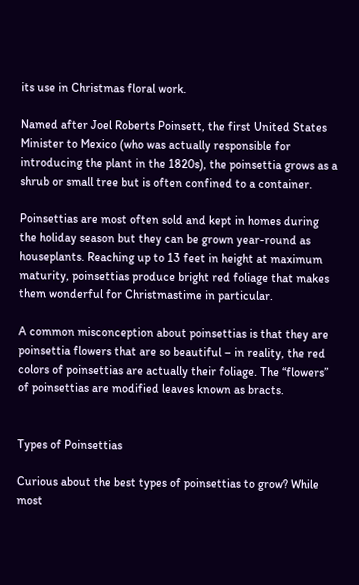its use in Christmas floral work.

Named after Joel Roberts Poinsett, the first United States Minister to Mexico (who was actually responsible for introducing the plant in the 1820s), the poinsettia grows as a shrub or small tree but is often confined to a container.

Poinsettias are most often sold and kept in homes during the holiday season but they can be grown year-round as houseplants. Reaching up to 13 feet in height at maximum maturity, poinsettias produce bright red foliage that makes them wonderful for Christmastime in particular.

A common misconception about poinsettias is that they are poinsettia flowers that are so beautiful – in reality, the red colors of poinsettias are actually their foliage. The “flowers” of poinsettias are modified leaves known as bracts.


Types of Poinsettias

Curious about the best types of poinsettias to grow? While most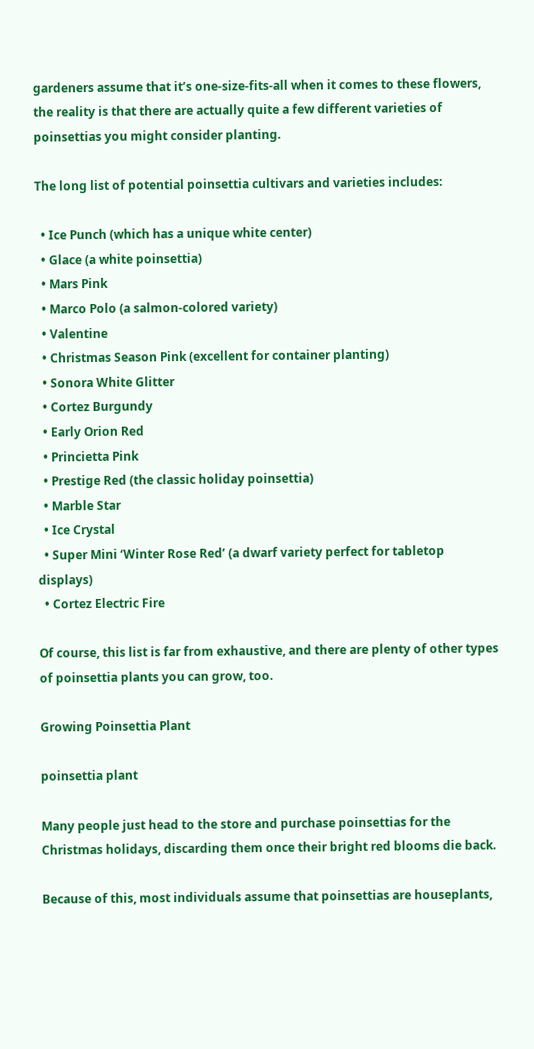gardeners assume that it’s one-size-fits-all when it comes to these flowers, the reality is that there are actually quite a few different varieties of poinsettias you might consider planting.

The long list of potential poinsettia cultivars and varieties includes:

  • Ice Punch (which has a unique white center)
  • Glace (a white poinsettia)
  • Mars Pink
  • Marco Polo (a salmon-colored variety)
  • Valentine
  • Christmas Season Pink (excellent for container planting)
  • Sonora White Glitter
  • Cortez Burgundy
  • Early Orion Red
  • Princietta Pink
  • Prestige Red (the classic holiday poinsettia)
  • Marble Star
  • Ice Crystal
  • Super Mini ‘Winter Rose Red’ (a dwarf variety perfect for tabletop displays)
  • Cortez Electric Fire

Of course, this list is far from exhaustive, and there are plenty of other types of poinsettia plants you can grow, too.

Growing Poinsettia Plant

poinsettia plant

Many people just head to the store and purchase poinsettias for the Christmas holidays, discarding them once their bright red blooms die back.

Because of this, most individuals assume that poinsettias are houseplants,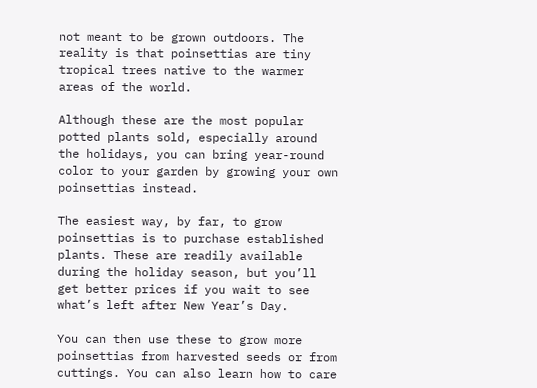not meant to be grown outdoors. The reality is that poinsettias are tiny tropical trees native to the warmer areas of the world.

Although these are the most popular potted plants sold, especially around the holidays, you can bring year-round color to your garden by growing your own poinsettias instead.

The easiest way, by far, to grow poinsettias is to purchase established plants. These are readily available during the holiday season, but you’ll get better prices if you wait to see what’s left after New Year’s Day.

You can then use these to grow more poinsettias from harvested seeds or from cuttings. You can also learn how to care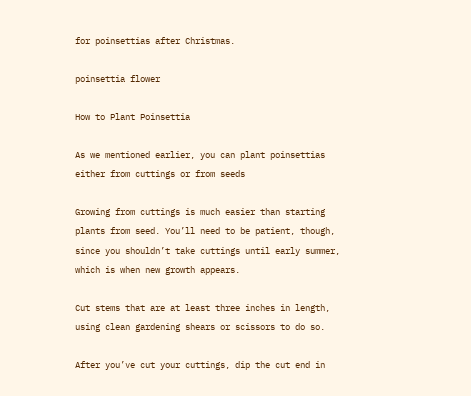for poinsettias after Christmas.

poinsettia flower

How to Plant Poinsettia

As we mentioned earlier, you can plant poinsettias either from cuttings or from seeds

Growing from cuttings is much easier than starting plants from seed. You’ll need to be patient, though, since you shouldn’t take cuttings until early summer, which is when new growth appears.

Cut stems that are at least three inches in length, using clean gardening shears or scissors to do so.

After you’ve cut your cuttings, dip the cut end in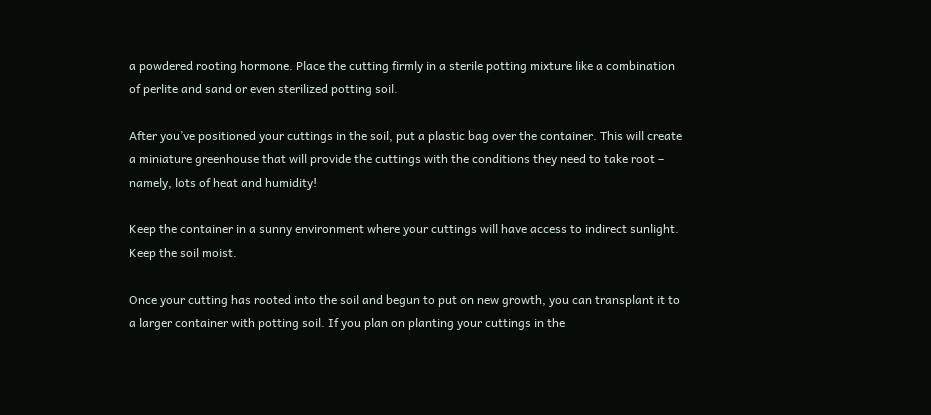a powdered rooting hormone. Place the cutting firmly in a sterile potting mixture like a combination of perlite and sand or even sterilized potting soil.

After you’ve positioned your cuttings in the soil, put a plastic bag over the container. This will create a miniature greenhouse that will provide the cuttings with the conditions they need to take root – namely, lots of heat and humidity!

Keep the container in a sunny environment where your cuttings will have access to indirect sunlight. Keep the soil moist.

Once your cutting has rooted into the soil and begun to put on new growth, you can transplant it to a larger container with potting soil. If you plan on planting your cuttings in the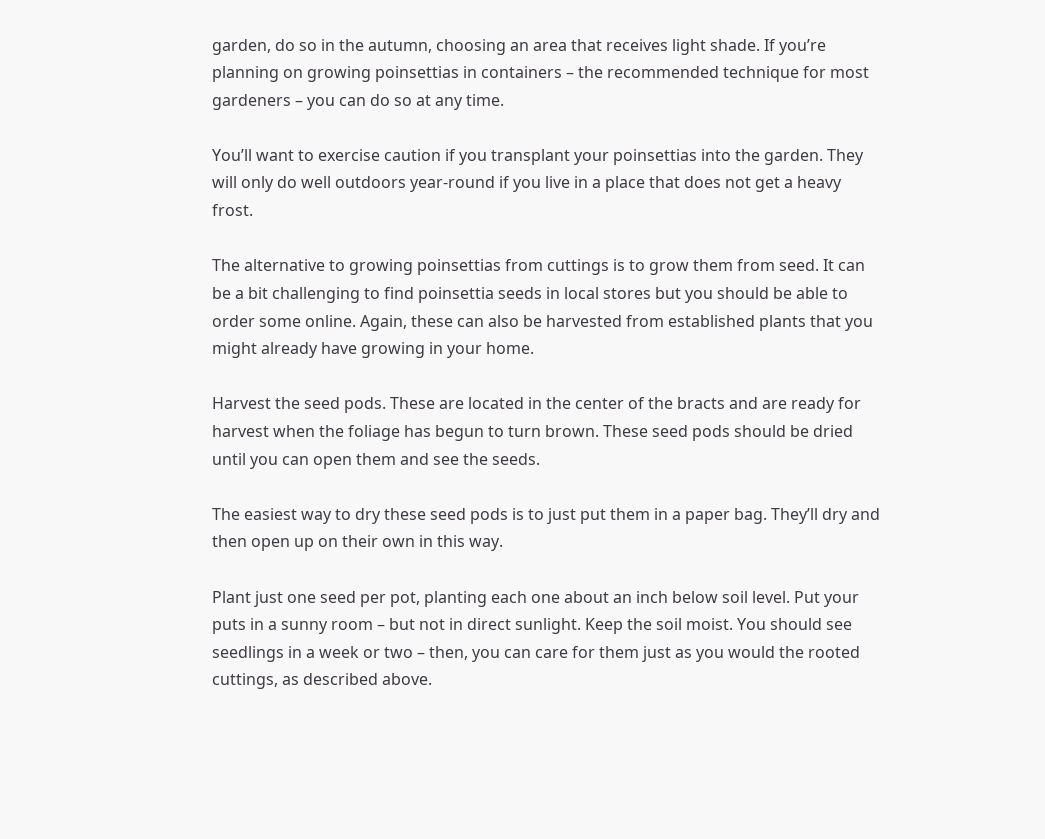garden, do so in the autumn, choosing an area that receives light shade. If you’re planning on growing poinsettias in containers – the recommended technique for most gardeners – you can do so at any time.

You’ll want to exercise caution if you transplant your poinsettias into the garden. They will only do well outdoors year-round if you live in a place that does not get a heavy frost.

The alternative to growing poinsettias from cuttings is to grow them from seed. It can be a bit challenging to find poinsettia seeds in local stores but you should be able to order some online. Again, these can also be harvested from established plants that you might already have growing in your home.

Harvest the seed pods. These are located in the center of the bracts and are ready for harvest when the foliage has begun to turn brown. These seed pods should be dried until you can open them and see the seeds.

The easiest way to dry these seed pods is to just put them in a paper bag. They’ll dry and then open up on their own in this way.

Plant just one seed per pot, planting each one about an inch below soil level. Put your puts in a sunny room – but not in direct sunlight. Keep the soil moist. You should see seedlings in a week or two – then, you can care for them just as you would the rooted cuttings, as described above.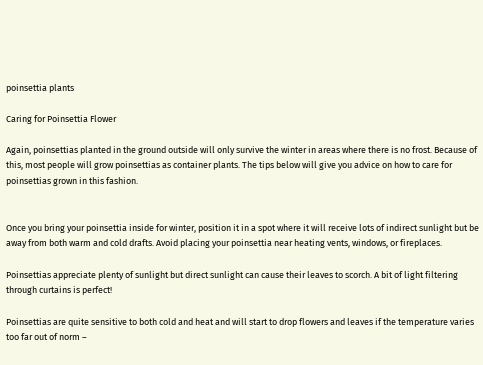poinsettia plants

Caring for Poinsettia Flower

Again, poinsettias planted in the ground outside will only survive the winter in areas where there is no frost. Because of this, most people will grow poinsettias as container plants. The tips below will give you advice on how to care for poinsettias grown in this fashion.


Once you bring your poinsettia inside for winter, position it in a spot where it will receive lots of indirect sunlight but be away from both warm and cold drafts. Avoid placing your poinsettia near heating vents, windows, or fireplaces.

Poinsettias appreciate plenty of sunlight but direct sunlight can cause their leaves to scorch. A bit of light filtering through curtains is perfect!

Poinsettias are quite sensitive to both cold and heat and will start to drop flowers and leaves if the temperature varies too far out of norm –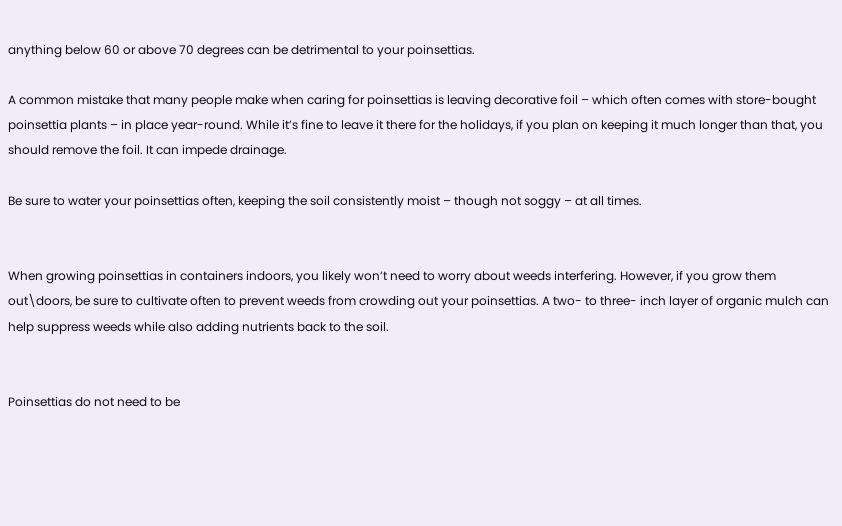anything below 60 or above 70 degrees can be detrimental to your poinsettias.

A common mistake that many people make when caring for poinsettias is leaving decorative foil – which often comes with store-bought poinsettia plants – in place year-round. While it’s fine to leave it there for the holidays, if you plan on keeping it much longer than that, you should remove the foil. It can impede drainage.

Be sure to water your poinsettias often, keeping the soil consistently moist – though not soggy – at all times.


When growing poinsettias in containers indoors, you likely won’t need to worry about weeds interfering. However, if you grow them out\doors, be sure to cultivate often to prevent weeds from crowding out your poinsettias. A two- to three- inch layer of organic mulch can help suppress weeds while also adding nutrients back to the soil.


Poinsettias do not need to be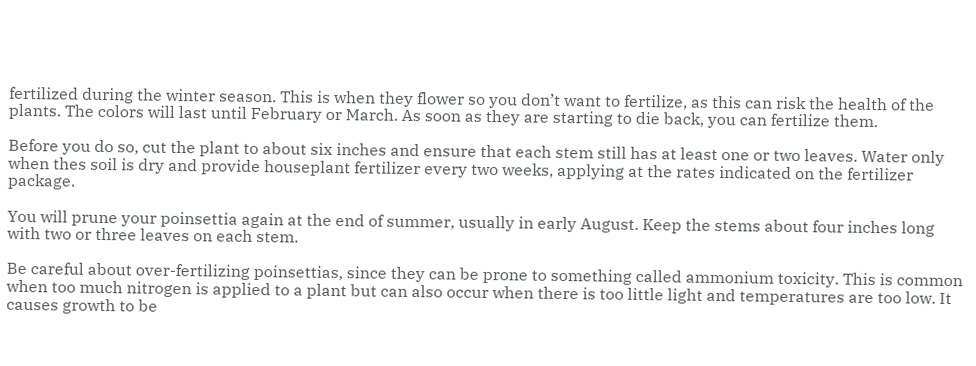fertilized during the winter season. This is when they flower so you don’t want to fertilize, as this can risk the health of the plants. The colors will last until February or March. As soon as they are starting to die back, you can fertilize them.

Before you do so, cut the plant to about six inches and ensure that each stem still has at least one or two leaves. Water only when thes soil is dry and provide houseplant fertilizer every two weeks, applying at the rates indicated on the fertilizer package.

You will prune your poinsettia again at the end of summer, usually in early August. Keep the stems about four inches long with two or three leaves on each stem.

Be careful about over-fertilizing poinsettias, since they can be prone to something called ammonium toxicity. This is common when too much nitrogen is applied to a plant but can also occur when there is too little light and temperatures are too low. It causes growth to be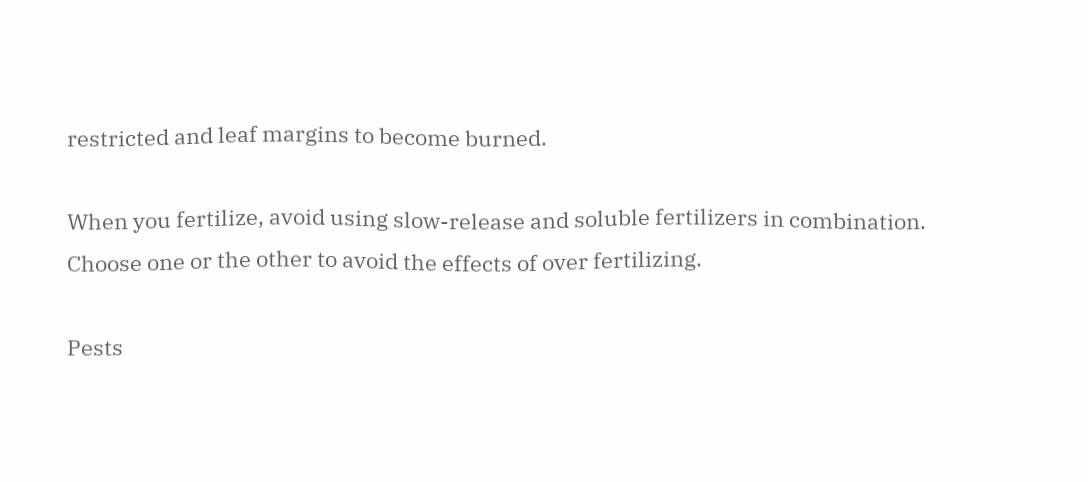restricted and leaf margins to become burned.

When you fertilize, avoid using slow-release and soluble fertilizers in combination. Choose one or the other to avoid the effects of over fertilizing.

Pests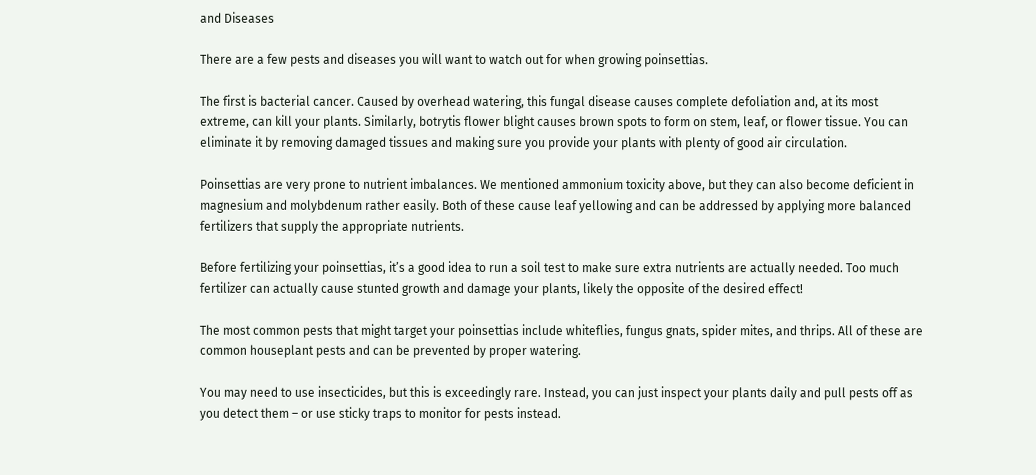and Diseases

There are a few pests and diseases you will want to watch out for when growing poinsettias.

The first is bacterial cancer. Caused by overhead watering, this fungal disease causes complete defoliation and, at its most extreme, can kill your plants. Similarly, botrytis flower blight causes brown spots to form on stem, leaf, or flower tissue. You can eliminate it by removing damaged tissues and making sure you provide your plants with plenty of good air circulation.

Poinsettias are very prone to nutrient imbalances. We mentioned ammonium toxicity above, but they can also become deficient in magnesium and molybdenum rather easily. Both of these cause leaf yellowing and can be addressed by applying more balanced fertilizers that supply the appropriate nutrients.

Before fertilizing your poinsettias, it’s a good idea to run a soil test to make sure extra nutrients are actually needed. Too much fertilizer can actually cause stunted growth and damage your plants, likely the opposite of the desired effect!

The most common pests that might target your poinsettias include whiteflies, fungus gnats, spider mites, and thrips. All of these are common houseplant pests and can be prevented by proper watering.

You may need to use insecticides, but this is exceedingly rare. Instead, you can just inspect your plants daily and pull pests off as you detect them – or use sticky traps to monitor for pests instead.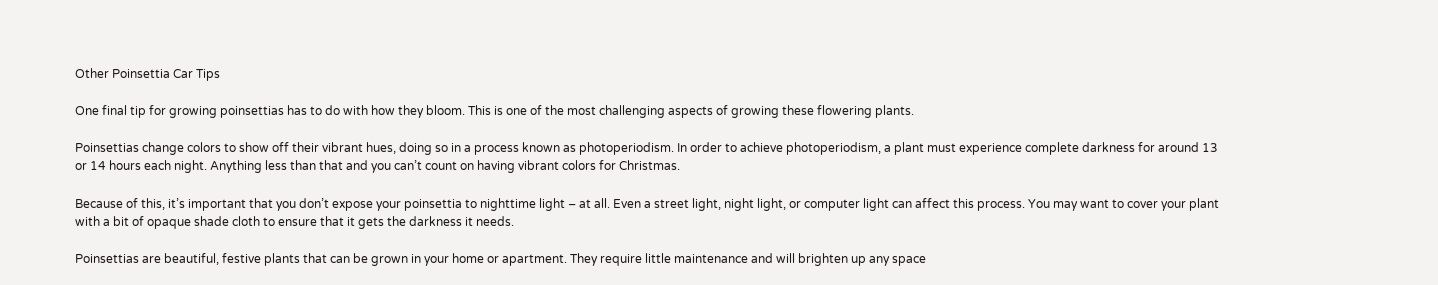Other Poinsettia Car Tips

One final tip for growing poinsettias has to do with how they bloom. This is one of the most challenging aspects of growing these flowering plants.

Poinsettias change colors to show off their vibrant hues, doing so in a process known as photoperiodism. In order to achieve photoperiodism, a plant must experience complete darkness for around 13 or 14 hours each night. Anything less than that and you can’t count on having vibrant colors for Christmas.

Because of this, it’s important that you don’t expose your poinsettia to nighttime light – at all. Even a street light, night light, or computer light can affect this process. You may want to cover your plant with a bit of opaque shade cloth to ensure that it gets the darkness it needs.

Poinsettias are beautiful, festive plants that can be grown in your home or apartment. They require little maintenance and will brighten up any space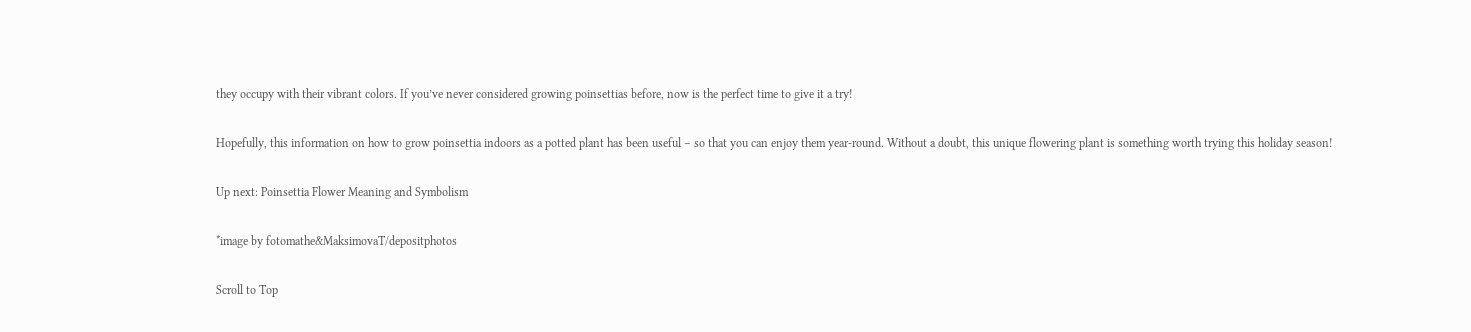they occupy with their vibrant colors. If you’ve never considered growing poinsettias before, now is the perfect time to give it a try!

Hopefully, this information on how to grow poinsettia indoors as a potted plant has been useful – so that you can enjoy them year-round. Without a doubt, this unique flowering plant is something worth trying this holiday season!

Up next: Poinsettia Flower Meaning and Symbolism

*image by fotomathe&MaksimovaT/depositphotos

Scroll to Top